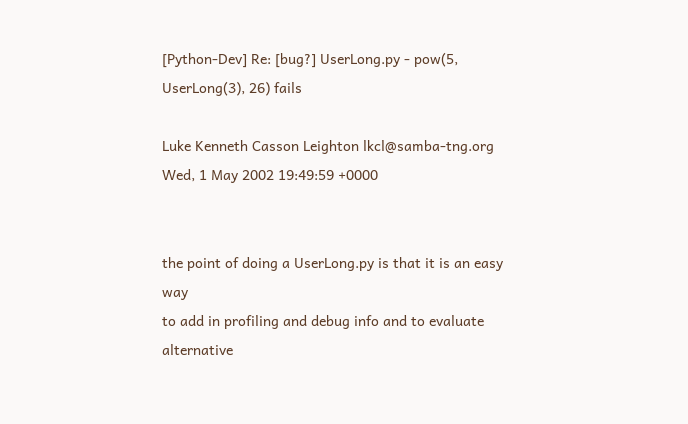[Python-Dev] Re: [bug?] UserLong.py - pow(5, UserLong(3), 26) fails

Luke Kenneth Casson Leighton lkcl@samba-tng.org
Wed, 1 May 2002 19:49:59 +0000


the point of doing a UserLong.py is that it is an easy way
to add in profiling and debug info and to evaluate alternative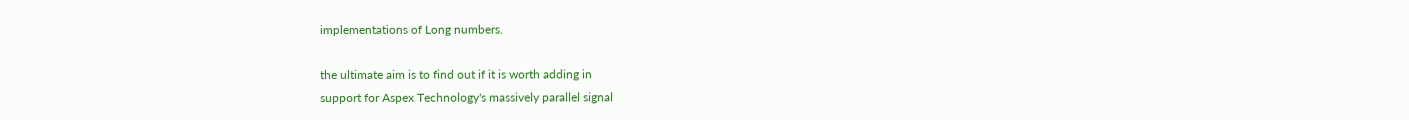implementations of Long numbers.

the ultimate aim is to find out if it is worth adding in
support for Aspex Technology's massively parallel signal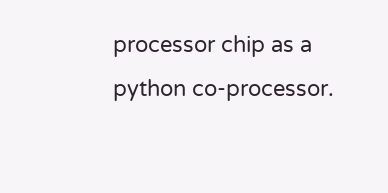processor chip as a python co-processor.